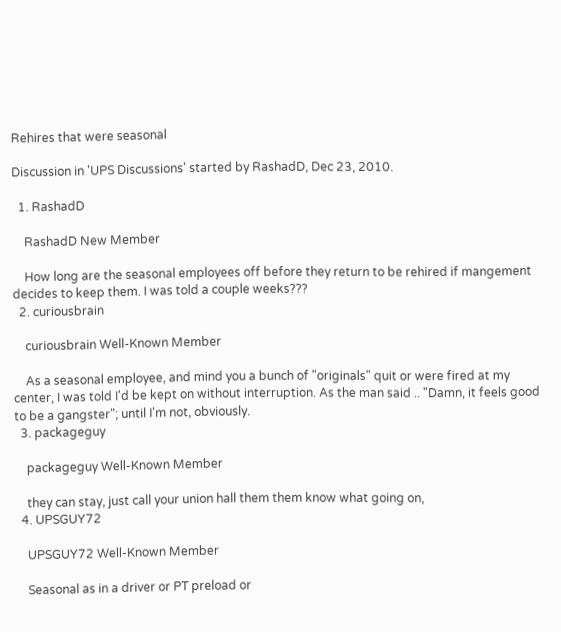Rehires that were seasonal

Discussion in 'UPS Discussions' started by RashadD, Dec 23, 2010.

  1. RashadD

    RashadD New Member

    How long are the seasonal employees off before they return to be rehired if mangement decides to keep them. I was told a couple weeks???
  2. curiousbrain

    curiousbrain Well-Known Member

    As a seasonal employee, and mind you a bunch of "originals" quit or were fired at my center, I was told I'd be kept on without interruption. As the man said .. "Damn, it feels good to be a gangster"; until I'm not, obviously.
  3. packageguy

    packageguy Well-Known Member

    they can stay, just call your union hall them them know what going on,
  4. UPSGUY72

    UPSGUY72 Well-Known Member

    Seasonal as in a driver or PT preload or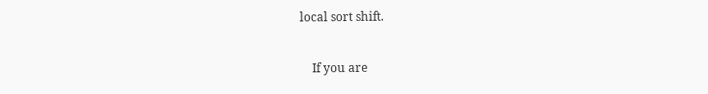local sort shift.

    If you are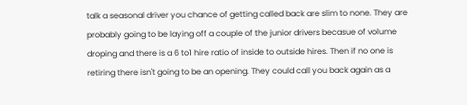talk a seasonal driver you chance of getting called back are slim to none. They are probably going to be laying off a couple of the junior drivers becasue of volume droping and there is a 6 to1 hire ratio of inside to outside hires. Then if no one is retiring there isn't going to be an opening. They could call you back again as a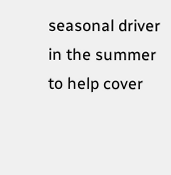seasonal driver in the summer to help cover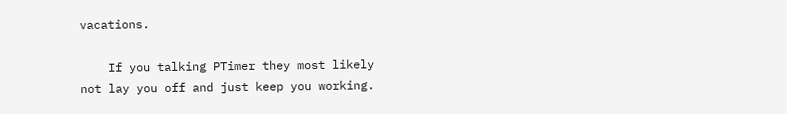vacations.

    If you talking PTimer they most likely not lay you off and just keep you working.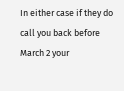In either case if they do call you back before March 2 your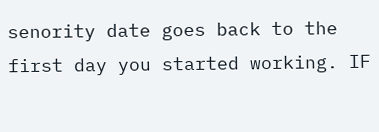senority date goes back to the first day you started working. IF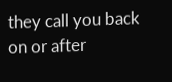they call you back on or after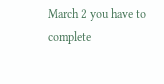March 2 you have to complete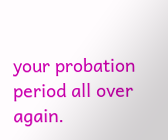your probation period all over again.